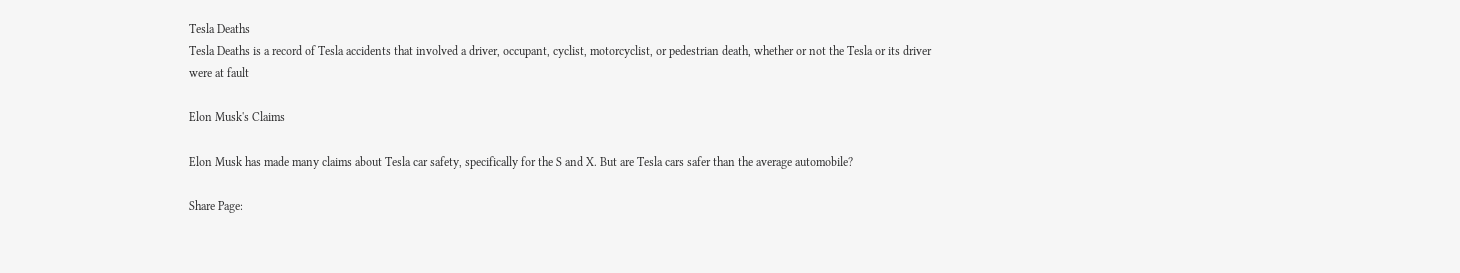Tesla Deaths
Tesla Deaths is a record of Tesla accidents that involved a driver, occupant, cyclist, motorcyclist, or pedestrian death, whether or not the Tesla or its driver were at fault

Elon Musk's Claims

Elon Musk has made many claims about Tesla car safety, specifically for the S and X. But are Tesla cars safer than the average automobile?

Share Page: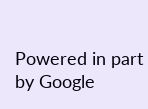Powered in part by Google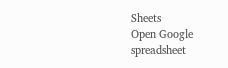Sheets
Open Google spreadsheet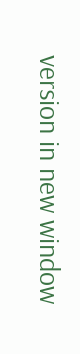version in new window